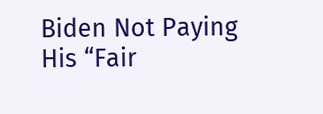Biden Not Paying His “Fair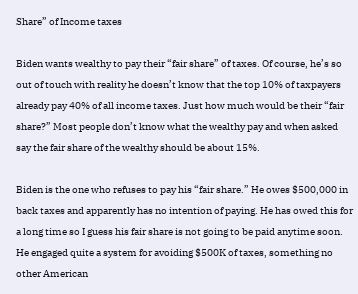Share” of Income taxes

Biden wants wealthy to pay their “fair share” of taxes. Of course, he’s so out of touch with reality he doesn’t know that the top 10% of taxpayers already pay 40% of all income taxes. Just how much would be their “fair share?” Most people don’t know what the wealthy pay and when asked say the fair share of the wealthy should be about 15%.

Biden is the one who refuses to pay his “fair share.” He owes $500,000 in back taxes and apparently has no intention of paying. He has owed this for a long time so I guess his fair share is not going to be paid anytime soon. He engaged quite a system for avoiding $500K of taxes, something no other American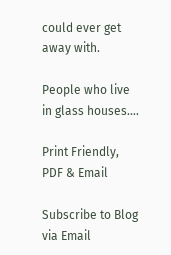could ever get away with.

People who live in glass houses….

Print Friendly, PDF & Email

Subscribe to Blog via Email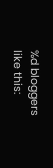%d bloggers like this: